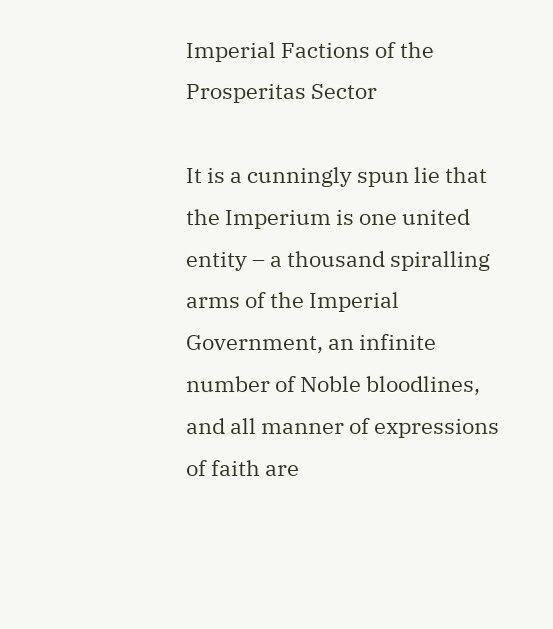Imperial Factions of the Prosperitas Sector

It is a cunningly spun lie that the Imperium is one united entity – a thousand spiralling arms of the Imperial Government, an infinite number of Noble bloodlines, and all manner of expressions of faith are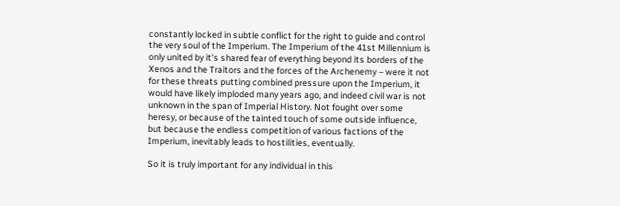constantly locked in subtle conflict for the right to guide and control the very soul of the Imperium. The Imperium of the 41st Millennium is only united by it’s shared fear of everything beyond its borders of the Xenos and the Traitors and the forces of the Archenemy – were it not for these threats putting combined pressure upon the Imperium, it would have likely imploded many years ago, and indeed civil war is not unknown in the span of Imperial History. Not fought over some heresy, or because of the tainted touch of some outside influence, but because the endless competition of various factions of the Imperium, inevitably leads to hostilities, eventually.

So it is truly important for any individual in this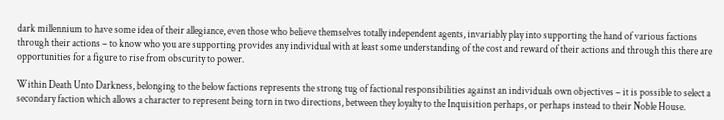dark millennium to have some idea of their allegiance, even those who believe themselves totally independent agents, invariably play into supporting the hand of various factions through their actions – to know who you are supporting provides any individual with at least some understanding of the cost and reward of their actions and through this there are opportunities for a figure to rise from obscurity to power.

Within Death Unto Darkness, belonging to the below factions represents the strong tug of factional responsibilities against an individuals own objectives – it is possible to select a secondary faction which allows a character to represent being torn in two directions, between they loyalty to the Inquisition perhaps, or perhaps instead to their Noble House.